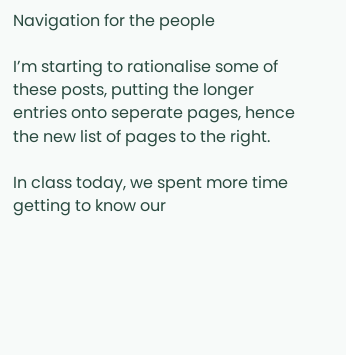Navigation for the people

I’m starting to rationalise some of these posts, putting the longer entries onto seperate pages, hence the new list of pages to the right.

In class today, we spent more time getting to know our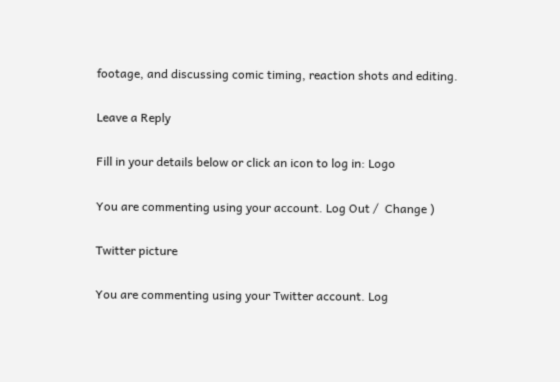footage, and discussing comic timing, reaction shots and editing.

Leave a Reply

Fill in your details below or click an icon to log in: Logo

You are commenting using your account. Log Out /  Change )

Twitter picture

You are commenting using your Twitter account. Log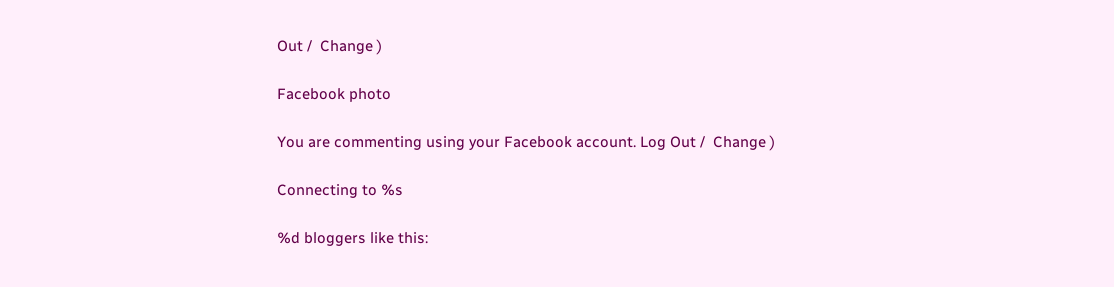Out /  Change )

Facebook photo

You are commenting using your Facebook account. Log Out /  Change )

Connecting to %s

%d bloggers like this: